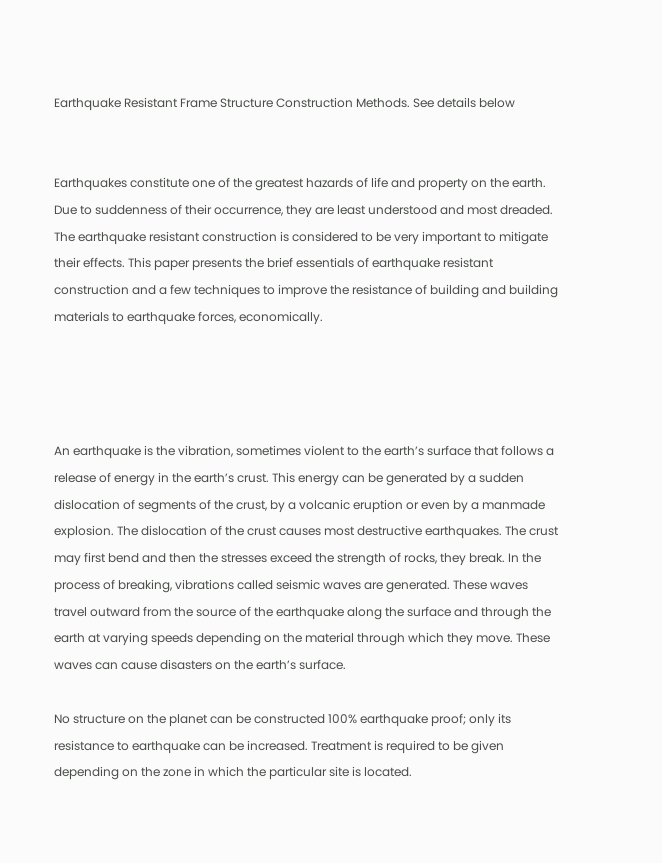Earthquake Resistant Frame Structure Construction Methods. See details below


Earthquakes constitute one of the greatest hazards of life and property on the earth. Due to suddenness of their occurrence, they are least understood and most dreaded. The earthquake resistant construction is considered to be very important to mitigate their effects. This paper presents the brief essentials of earthquake resistant construction and a few techniques to improve the resistance of building and building materials to earthquake forces, economically.




An earthquake is the vibration, sometimes violent to the earth’s surface that follows a release of energy in the earth’s crust. This energy can be generated by a sudden dislocation of segments of the crust, by a volcanic eruption or even by a manmade explosion. The dislocation of the crust causes most destructive earthquakes. The crust may first bend and then the stresses exceed the strength of rocks, they break. In the process of breaking, vibrations called seismic waves are generated. These waves travel outward from the source of the earthquake along the surface and through the earth at varying speeds depending on the material through which they move. These waves can cause disasters on the earth’s surface.

No structure on the planet can be constructed 100% earthquake proof; only its resistance to earthquake can be increased. Treatment is required to be given depending on the zone in which the particular site is located.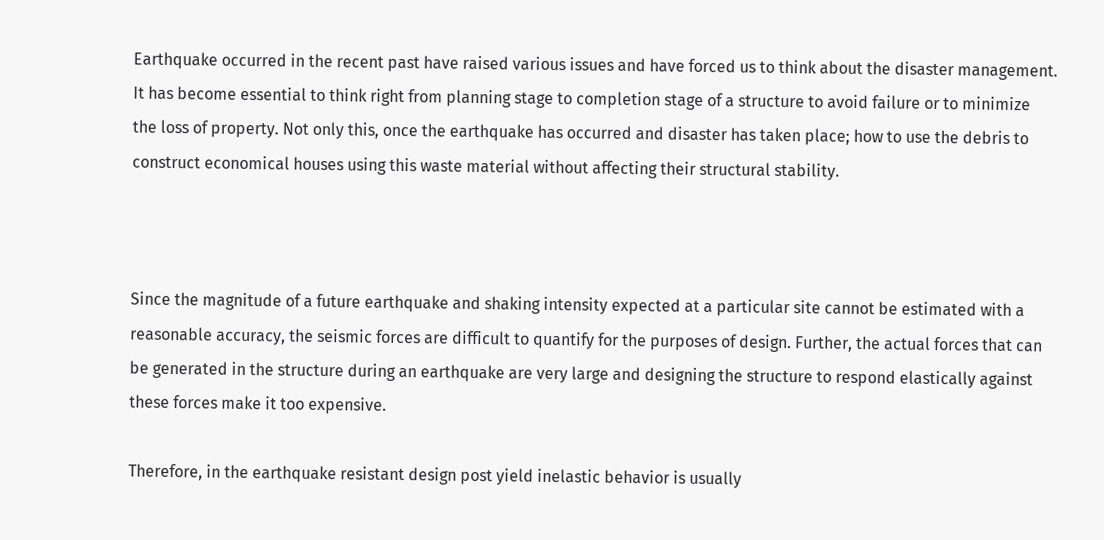Earthquake occurred in the recent past have raised various issues and have forced us to think about the disaster management. It has become essential to think right from planning stage to completion stage of a structure to avoid failure or to minimize the loss of property. Not only this, once the earthquake has occurred and disaster has taken place; how to use the debris to construct economical houses using this waste material without affecting their structural stability.



Since the magnitude of a future earthquake and shaking intensity expected at a particular site cannot be estimated with a reasonable accuracy, the seismic forces are difficult to quantify for the purposes of design. Further, the actual forces that can be generated in the structure during an earthquake are very large and designing the structure to respond elastically against these forces make it too expensive.

Therefore, in the earthquake resistant design post yield inelastic behavior is usually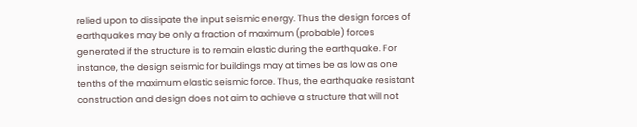relied upon to dissipate the input seismic energy. Thus the design forces of earthquakes may be only a fraction of maximum (probable) forces generated if the structure is to remain elastic during the earthquake. For instance, the design seismic for buildings may at times be as low as one tenths of the maximum elastic seismic force. Thus, the earthquake resistant construction and design does not aim to achieve a structure that will not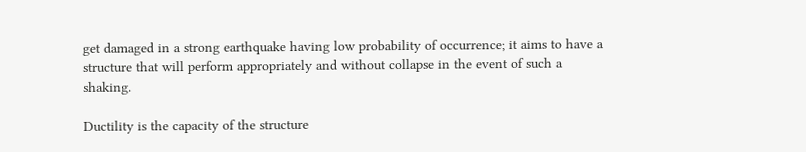get damaged in a strong earthquake having low probability of occurrence; it aims to have a structure that will perform appropriately and without collapse in the event of such a shaking.

Ductility is the capacity of the structure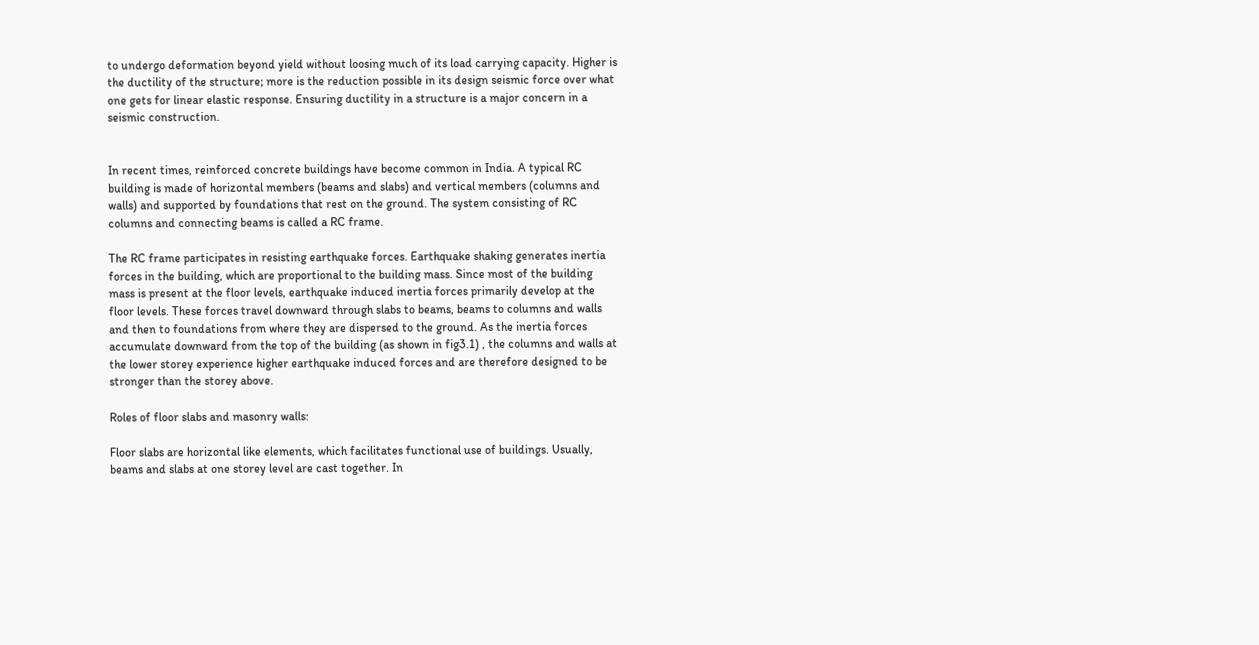to undergo deformation beyond yield without loosing much of its load carrying capacity. Higher is the ductility of the structure; more is the reduction possible in its design seismic force over what one gets for linear elastic response. Ensuring ductility in a structure is a major concern in a seismic construction.


In recent times, reinforced concrete buildings have become common in India. A typical RC building is made of horizontal members (beams and slabs) and vertical members (columns and walls) and supported by foundations that rest on the ground. The system consisting of RC columns and connecting beams is called a RC frame.

The RC frame participates in resisting earthquake forces. Earthquake shaking generates inertia forces in the building, which are proportional to the building mass. Since most of the building mass is present at the floor levels, earthquake induced inertia forces primarily develop at the floor levels. These forces travel downward through slabs to beams, beams to columns and walls and then to foundations from where they are dispersed to the ground. As the inertia forces accumulate downward from the top of the building (as shown in fig3.1) , the columns and walls at the lower storey experience higher earthquake induced forces and are therefore designed to be stronger than the storey above.

Roles of floor slabs and masonry walls:

Floor slabs are horizontal like elements, which facilitates functional use of buildings. Usually, beams and slabs at one storey level are cast together. In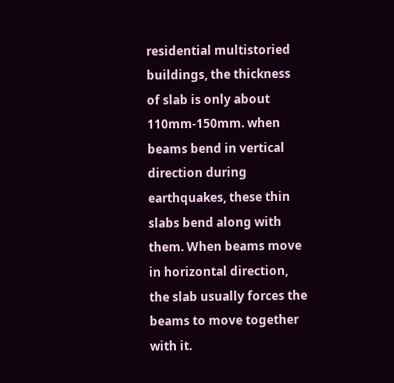residential multistoried buildings, the thickness of slab is only about 110mm-150mm. when beams bend in vertical direction during earthquakes, these thin slabs bend along with them. When beams move in horizontal direction, the slab usually forces the beams to move together with it.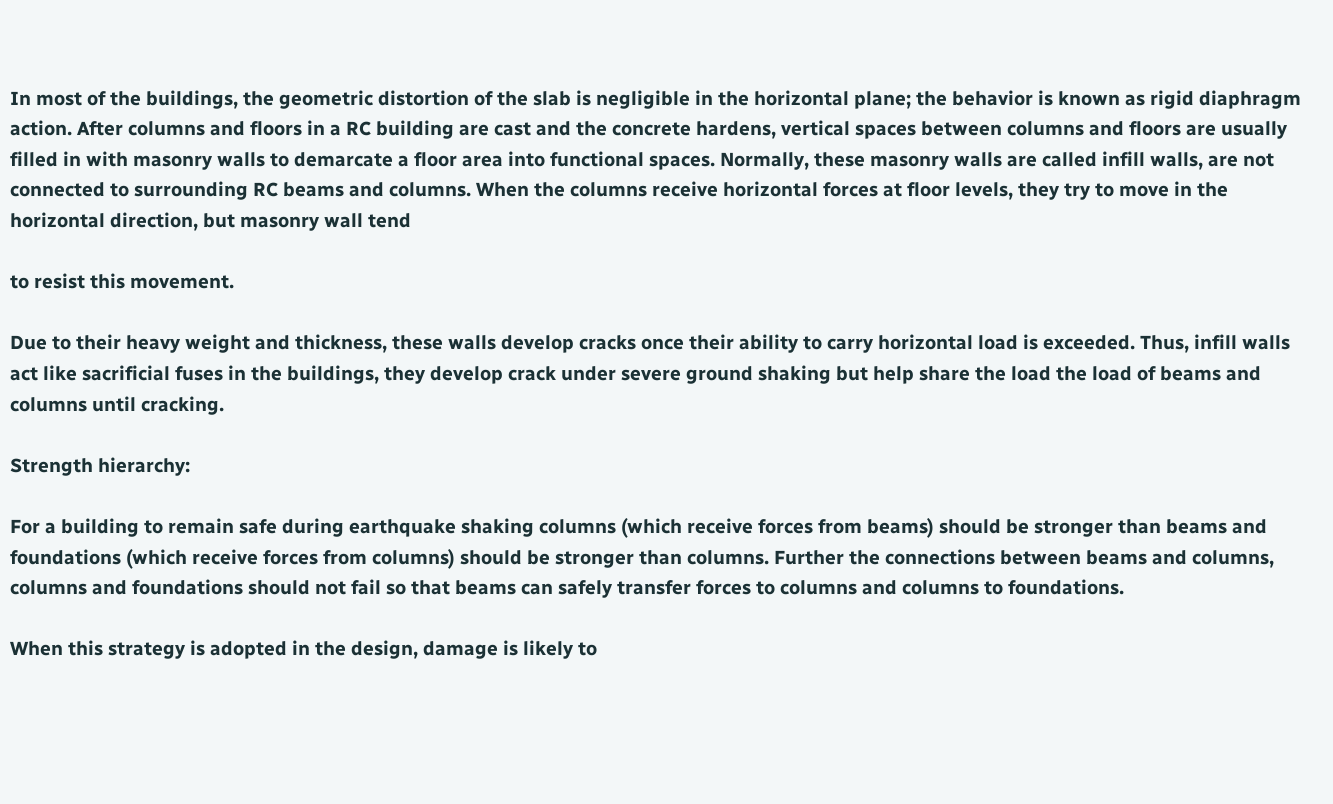In most of the buildings, the geometric distortion of the slab is negligible in the horizontal plane; the behavior is known as rigid diaphragm action. After columns and floors in a RC building are cast and the concrete hardens, vertical spaces between columns and floors are usually filled in with masonry walls to demarcate a floor area into functional spaces. Normally, these masonry walls are called infill walls, are not connected to surrounding RC beams and columns. When the columns receive horizontal forces at floor levels, they try to move in the horizontal direction, but masonry wall tend

to resist this movement.

Due to their heavy weight and thickness, these walls develop cracks once their ability to carry horizontal load is exceeded. Thus, infill walls act like sacrificial fuses in the buildings, they develop crack under severe ground shaking but help share the load the load of beams and columns until cracking.

Strength hierarchy:

For a building to remain safe during earthquake shaking columns (which receive forces from beams) should be stronger than beams and foundations (which receive forces from columns) should be stronger than columns. Further the connections between beams and columns, columns and foundations should not fail so that beams can safely transfer forces to columns and columns to foundations.

When this strategy is adopted in the design, damage is likely to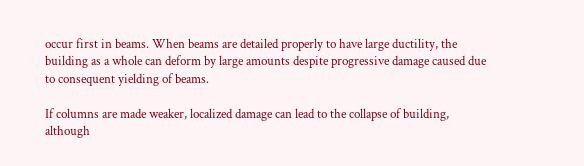occur first in beams. When beams are detailed properly to have large ductility, the building as a whole can deform by large amounts despite progressive damage caused due to consequent yielding of beams.

If columns are made weaker, localized damage can lead to the collapse of building, although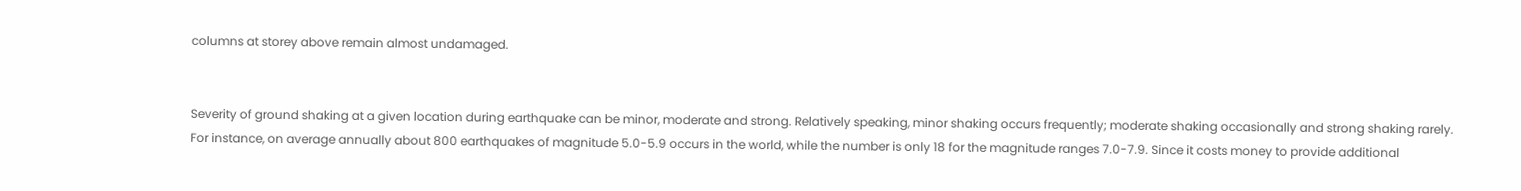columns at storey above remain almost undamaged.


Severity of ground shaking at a given location during earthquake can be minor, moderate and strong. Relatively speaking, minor shaking occurs frequently; moderate shaking occasionally and strong shaking rarely. For instance, on average annually about 800 earthquakes of magnitude 5.0-5.9 occurs in the world, while the number is only 18 for the magnitude ranges 7.0-7.9. Since it costs money to provide additional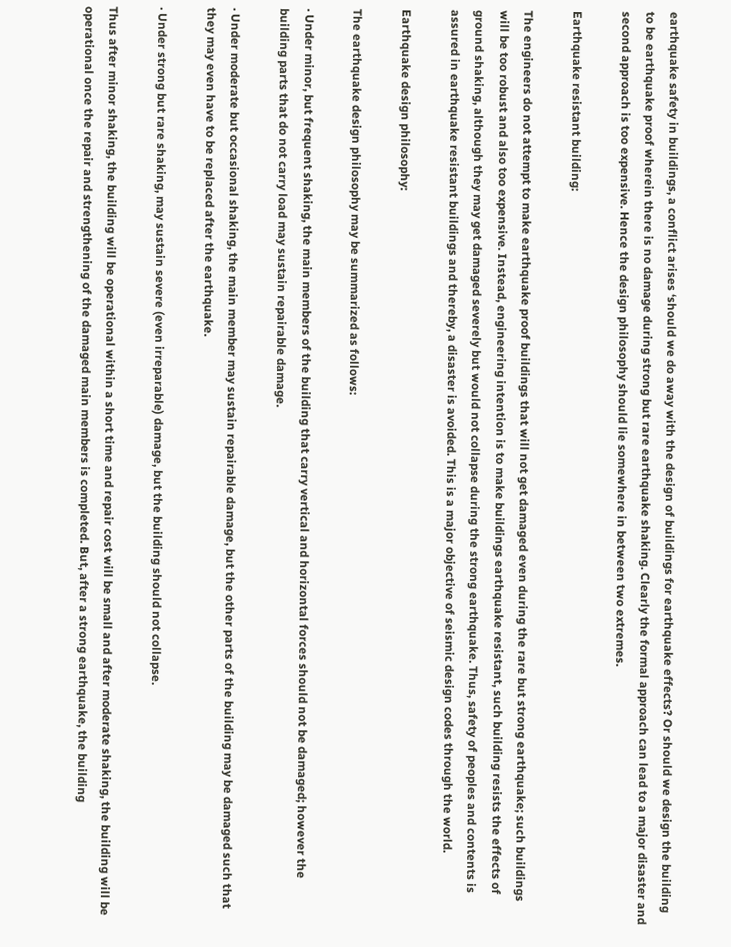earthquake safety in buildings, a conflict arises ‘should we do away with the design of buildings for earthquake effects? Or should we design the building to be earthquake proof wherein there is no damage during strong but rare earthquake shaking. Clearly the formal approach can lead to a major disaster and second approach is too expensive. Hence the design philosophy should lie somewhere in between two extremes.

Earthquake resistant building:

The engineers do not attempt to make earthquake proof buildings that will not get damaged even during the rare but strong earthquake; such buildings will be too robust and also too expensive. Instead, engineering intention is to make buildings earthquake resistant, such building resists the effects of ground shaking, although they may get damaged severely but would not collapse during the strong earthquake. Thus, safety of peoples and contents is assured in earthquake resistant buildings and thereby, a disaster is avoided. This is a major objective of seismic design codes through the world.

Earthquake design philosophy:

The earthquake design philosophy may be summarized as follows:

· Under minor, but frequent shaking, the main members of the building that carry vertical and horizontal forces should not be damaged; however the building parts that do not carry load may sustain repairable damage.

· Under moderate but occasional shaking, the main member may sustain repairable damage, but the other parts of the building may be damaged such that they may even have to be replaced after the earthquake.

· Under strong but rare shaking, may sustain severe (even irreparable) damage, but the building should not collapse.

Thus after minor shaking, the building will be operational within a short time and repair cost will be small and after moderate shaking, the building will be operational once the repair and strengthening of the damaged main members is completed. But, after a strong earthquake, the building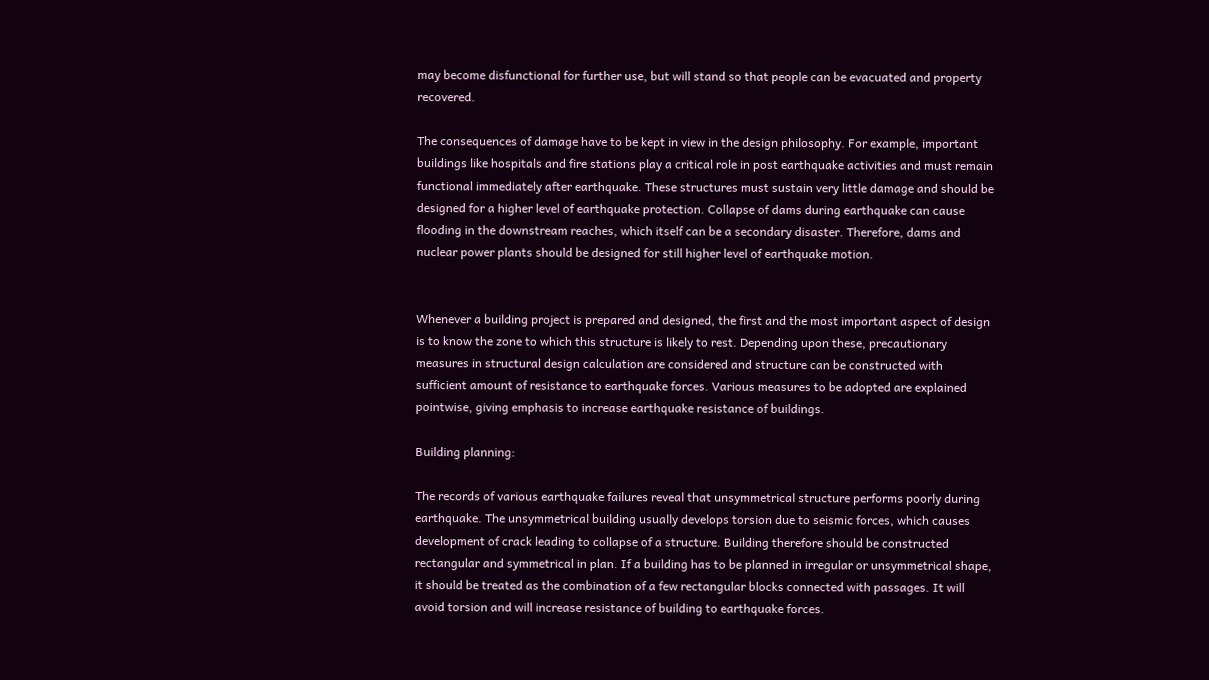may become disfunctional for further use, but will stand so that people can be evacuated and property recovered.

The consequences of damage have to be kept in view in the design philosophy. For example, important buildings like hospitals and fire stations play a critical role in post earthquake activities and must remain functional immediately after earthquake. These structures must sustain very little damage and should be designed for a higher level of earthquake protection. Collapse of dams during earthquake can cause flooding in the downstream reaches, which itself can be a secondary disaster. Therefore, dams and nuclear power plants should be designed for still higher level of earthquake motion.


Whenever a building project is prepared and designed, the first and the most important aspect of design is to know the zone to which this structure is likely to rest. Depending upon these, precautionary measures in structural design calculation are considered and structure can be constructed with sufficient amount of resistance to earthquake forces. Various measures to be adopted are explained pointwise, giving emphasis to increase earthquake resistance of buildings.

Building planning:

The records of various earthquake failures reveal that unsymmetrical structure performs poorly during earthquake. The unsymmetrical building usually develops torsion due to seismic forces, which causes development of crack leading to collapse of a structure. Building therefore should be constructed rectangular and symmetrical in plan. If a building has to be planned in irregular or unsymmetrical shape, it should be treated as the combination of a few rectangular blocks connected with passages. It will avoid torsion and will increase resistance of building to earthquake forces.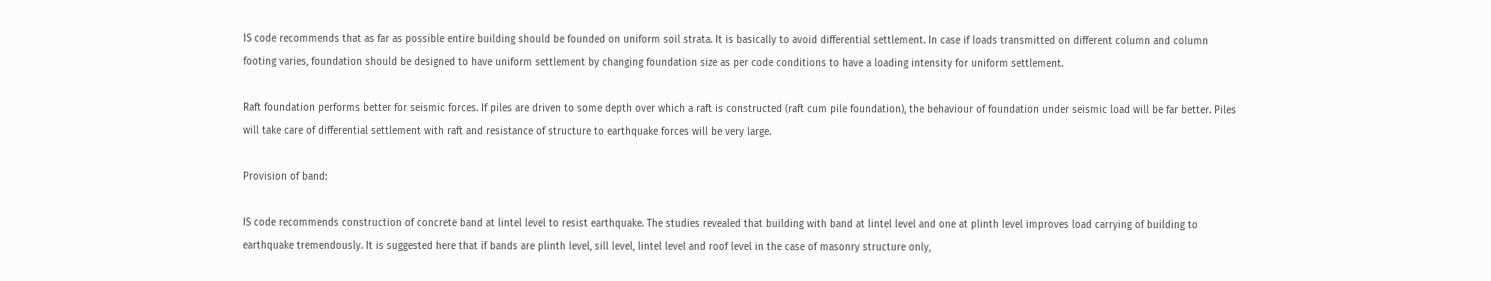IS code recommends that as far as possible entire building should be founded on uniform soil strata. It is basically to avoid differential settlement. In case if loads transmitted on different column and column footing varies, foundation should be designed to have uniform settlement by changing foundation size as per code conditions to have a loading intensity for uniform settlement.

Raft foundation performs better for seismic forces. If piles are driven to some depth over which a raft is constructed (raft cum pile foundation), the behaviour of foundation under seismic load will be far better. Piles will take care of differential settlement with raft and resistance of structure to earthquake forces will be very large.

Provision of band:

IS code recommends construction of concrete band at lintel level to resist earthquake. The studies revealed that building with band at lintel level and one at plinth level improves load carrying of building to earthquake tremendously. It is suggested here that if bands are plinth level, sill level, lintel level and roof level in the case of masonry structure only,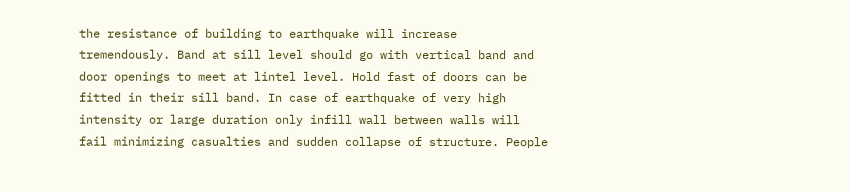the resistance of building to earthquake will increase tremendously. Band at sill level should go with vertical band and door openings to meet at lintel level. Hold fast of doors can be fitted in their sill band. In case of earthquake of very high intensity or large duration only infill wall between walls will fail minimizing casualties and sudden collapse of structure. People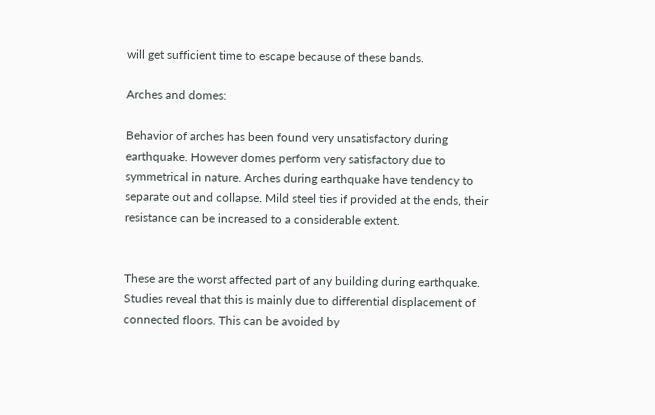will get sufficient time to escape because of these bands.

Arches and domes:

Behavior of arches has been found very unsatisfactory during earthquake. However domes perform very satisfactory due to symmetrical in nature. Arches during earthquake have tendency to separate out and collapse. Mild steel ties if provided at the ends, their resistance can be increased to a considerable extent.


These are the worst affected part of any building during earthquake. Studies reveal that this is mainly due to differential displacement of connected floors. This can be avoided by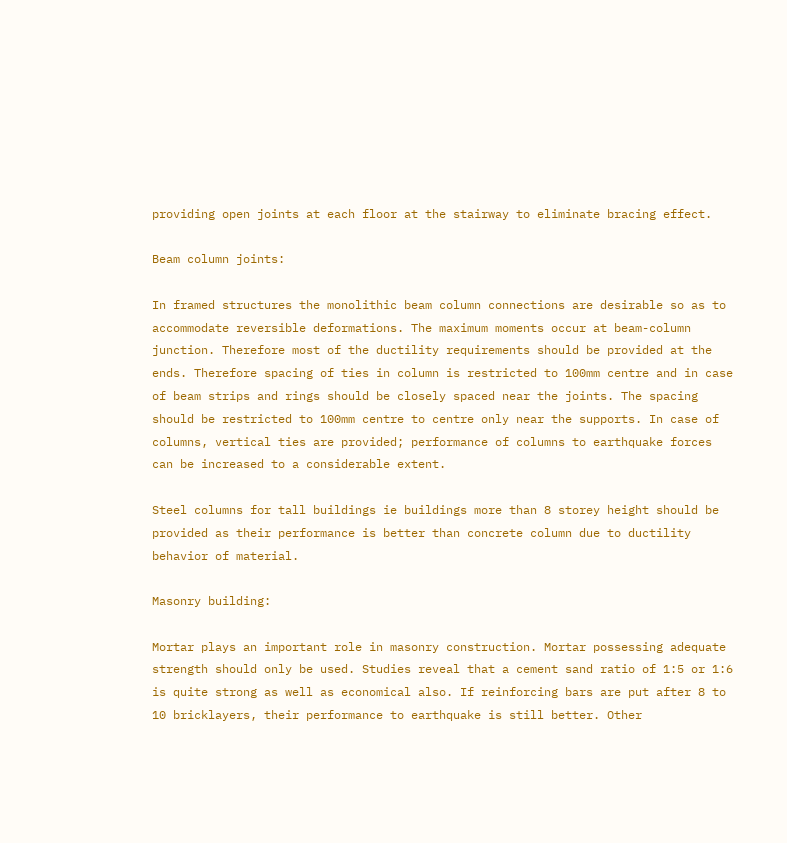providing open joints at each floor at the stairway to eliminate bracing effect.

Beam column joints:

In framed structures the monolithic beam column connections are desirable so as to accommodate reversible deformations. The maximum moments occur at beam-column junction. Therefore most of the ductility requirements should be provided at the ends. Therefore spacing of ties in column is restricted to 100mm centre and in case of beam strips and rings should be closely spaced near the joints. The spacing should be restricted to 100mm centre to centre only near the supports. In case of columns, vertical ties are provided; performance of columns to earthquake forces can be increased to a considerable extent.

Steel columns for tall buildings ie buildings more than 8 storey height should be provided as their performance is better than concrete column due to ductility behavior of material.

Masonry building:

Mortar plays an important role in masonry construction. Mortar possessing adequate strength should only be used. Studies reveal that a cement sand ratio of 1:5 or 1:6 is quite strong as well as economical also. If reinforcing bars are put after 8 to 10 bricklayers, their performance to earthquake is still better. Other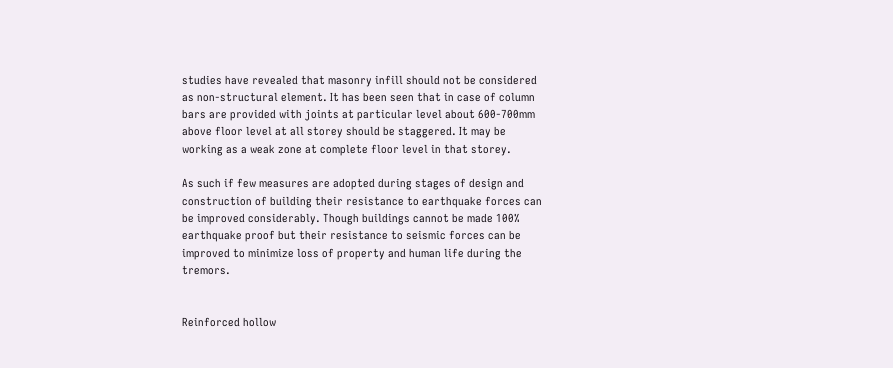studies have revealed that masonry infill should not be considered as non-structural element. It has been seen that in case of column bars are provided with joints at particular level about 600-700mm above floor level at all storey should be staggered. It may be working as a weak zone at complete floor level in that storey.

As such if few measures are adopted during stages of design and construction of building their resistance to earthquake forces can be improved considerably. Though buildings cannot be made 100% earthquake proof but their resistance to seismic forces can be improved to minimize loss of property and human life during the tremors.


Reinforced hollow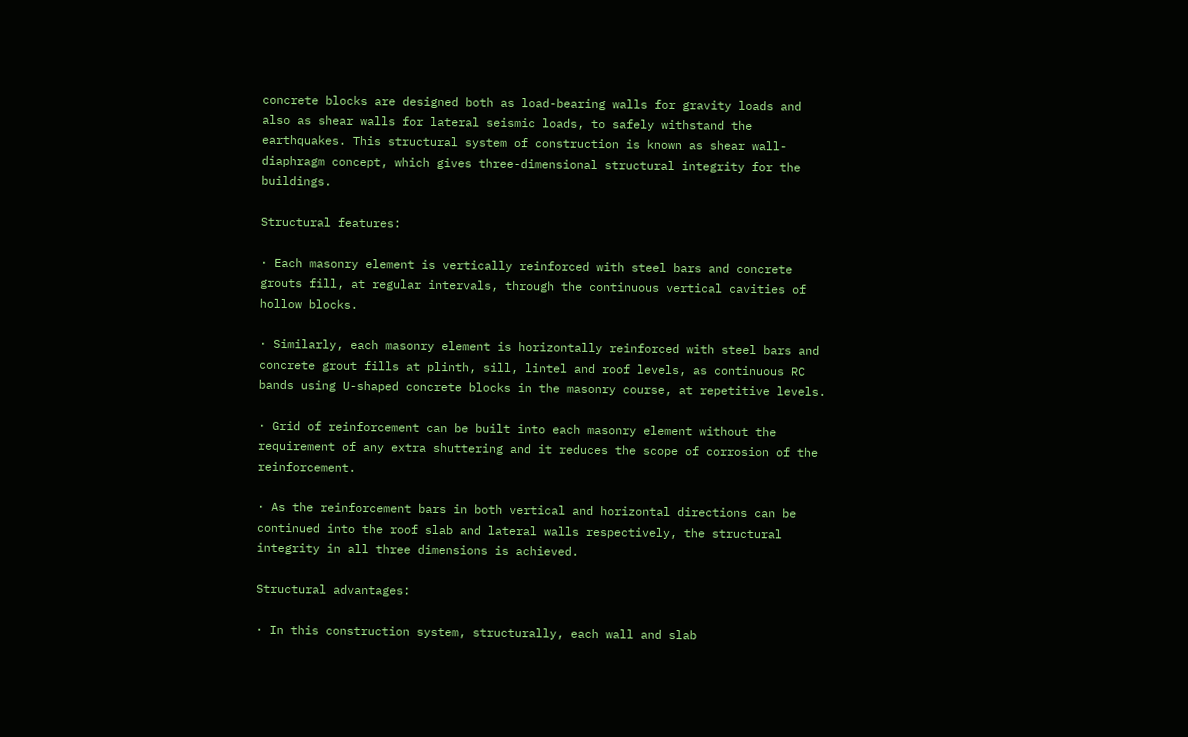concrete blocks are designed both as load-bearing walls for gravity loads and also as shear walls for lateral seismic loads, to safely withstand the earthquakes. This structural system of construction is known as shear wall-diaphragm concept, which gives three-dimensional structural integrity for the buildings.

Structural features:

· Each masonry element is vertically reinforced with steel bars and concrete grouts fill, at regular intervals, through the continuous vertical cavities of hollow blocks.

· Similarly, each masonry element is horizontally reinforced with steel bars and concrete grout fills at plinth, sill, lintel and roof levels, as continuous RC bands using U-shaped concrete blocks in the masonry course, at repetitive levels.

· Grid of reinforcement can be built into each masonry element without the requirement of any extra shuttering and it reduces the scope of corrosion of the reinforcement.

· As the reinforcement bars in both vertical and horizontal directions can be continued into the roof slab and lateral walls respectively, the structural integrity in all three dimensions is achieved.

Structural advantages:

· In this construction system, structurally, each wall and slab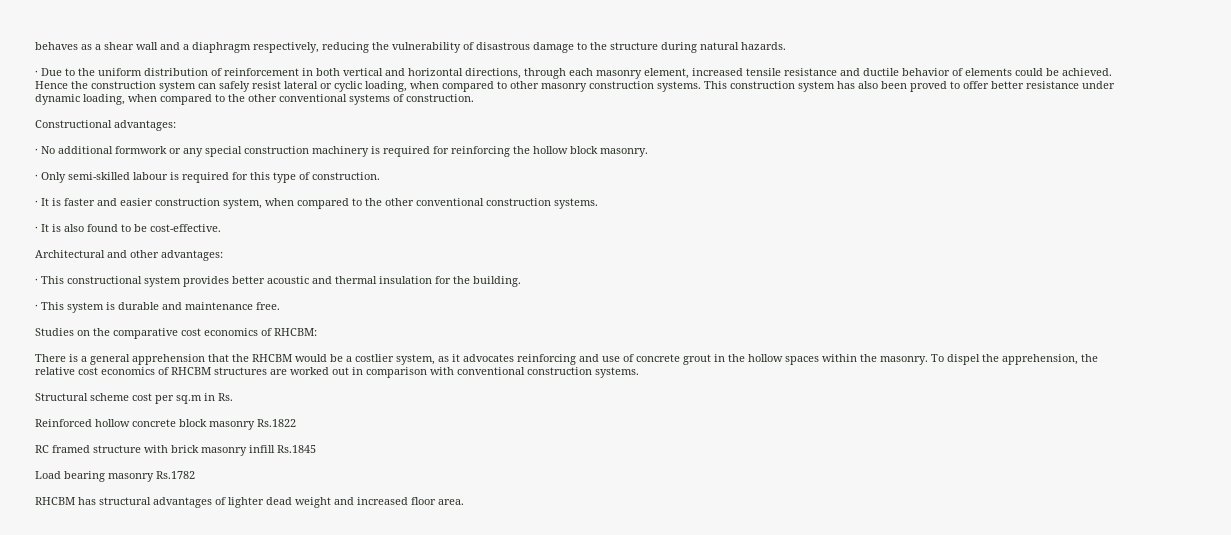behaves as a shear wall and a diaphragm respectively, reducing the vulnerability of disastrous damage to the structure during natural hazards.

· Due to the uniform distribution of reinforcement in both vertical and horizontal directions, through each masonry element, increased tensile resistance and ductile behavior of elements could be achieved. Hence the construction system can safely resist lateral or cyclic loading, when compared to other masonry construction systems. This construction system has also been proved to offer better resistance under dynamic loading, when compared to the other conventional systems of construction.

Constructional advantages:

· No additional formwork or any special construction machinery is required for reinforcing the hollow block masonry.

· Only semi-skilled labour is required for this type of construction.

· It is faster and easier construction system, when compared to the other conventional construction systems.

· It is also found to be cost-effective.

Architectural and other advantages:

· This constructional system provides better acoustic and thermal insulation for the building.

· This system is durable and maintenance free.

Studies on the comparative cost economics of RHCBM:

There is a general apprehension that the RHCBM would be a costlier system, as it advocates reinforcing and use of concrete grout in the hollow spaces within the masonry. To dispel the apprehension, the relative cost economics of RHCBM structures are worked out in comparison with conventional construction systems.

Structural scheme cost per sq.m in Rs.

Reinforced hollow concrete block masonry Rs.1822

RC framed structure with brick masonry infill Rs.1845

Load bearing masonry Rs.1782

RHCBM has structural advantages of lighter dead weight and increased floor area.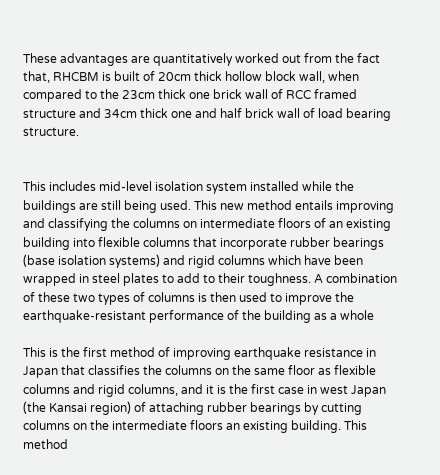These advantages are quantitatively worked out from the fact that, RHCBM is built of 20cm thick hollow block wall, when compared to the 23cm thick one brick wall of RCC framed structure and 34cm thick one and half brick wall of load bearing structure.


This includes mid-level isolation system installed while the buildings are still being used. This new method entails improving and classifying the columns on intermediate floors of an existing building into flexible columns that incorporate rubber bearings (base isolation systems) and rigid columns which have been wrapped in steel plates to add to their toughness. A combination of these two types of columns is then used to improve the earthquake-resistant performance of the building as a whole

This is the first method of improving earthquake resistance in Japan that classifies the columns on the same floor as flexible columns and rigid columns, and it is the first case in west Japan (the Kansai region) of attaching rubber bearings by cutting columns on the intermediate floors an existing building. This method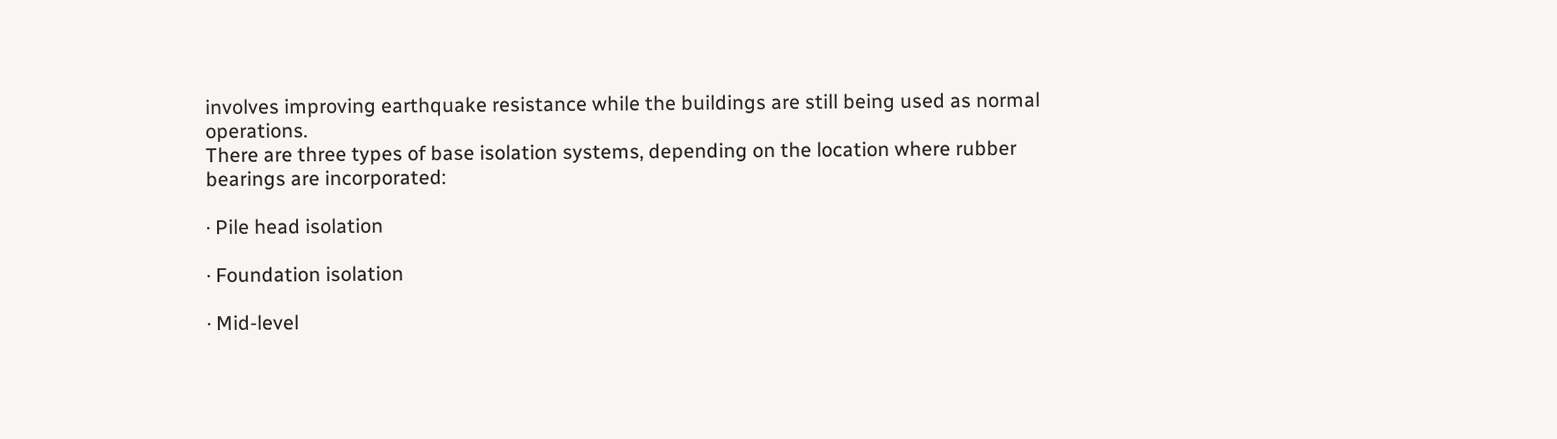involves improving earthquake resistance while the buildings are still being used as normal operations.
There are three types of base isolation systems, depending on the location where rubber bearings are incorporated:

· Pile head isolation

· Foundation isolation

· Mid-level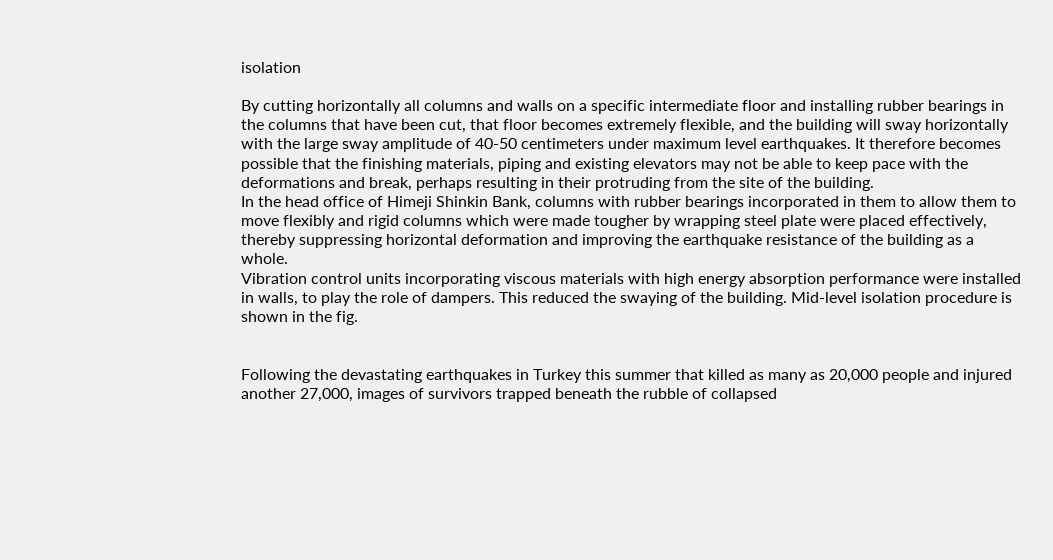isolation

By cutting horizontally all columns and walls on a specific intermediate floor and installing rubber bearings in the columns that have been cut, that floor becomes extremely flexible, and the building will sway horizontally with the large sway amplitude of 40-50 centimeters under maximum level earthquakes. It therefore becomes possible that the finishing materials, piping and existing elevators may not be able to keep pace with the deformations and break, perhaps resulting in their protruding from the site of the building.
In the head office of Himeji Shinkin Bank, columns with rubber bearings incorporated in them to allow them to move flexibly and rigid columns which were made tougher by wrapping steel plate were placed effectively, thereby suppressing horizontal deformation and improving the earthquake resistance of the building as a whole.
Vibration control units incorporating viscous materials with high energy absorption performance were installed in walls, to play the role of dampers. This reduced the swaying of the building. Mid-level isolation procedure is shown in the fig.


Following the devastating earthquakes in Turkey this summer that killed as many as 20,000 people and injured another 27,000, images of survivors trapped beneath the rubble of collapsed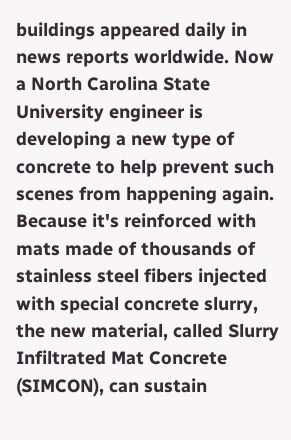buildings appeared daily in news reports worldwide. Now a North Carolina State University engineer is developing a new type of concrete to help prevent such scenes from happening again. Because it's reinforced with mats made of thousands of stainless steel fibers injected with special concrete slurry, the new material, called Slurry Infiltrated Mat Concrete (SIMCON), can sustain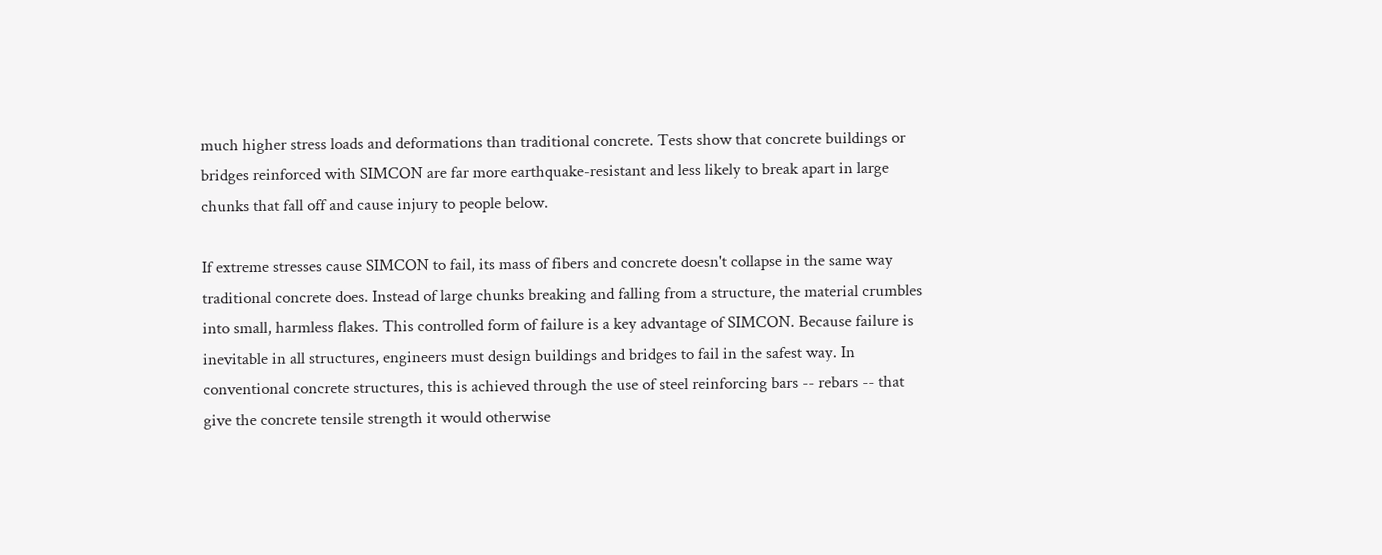much higher stress loads and deformations than traditional concrete. Tests show that concrete buildings or bridges reinforced with SIMCON are far more earthquake-resistant and less likely to break apart in large chunks that fall off and cause injury to people below.

If extreme stresses cause SIMCON to fail, its mass of fibers and concrete doesn't collapse in the same way traditional concrete does. Instead of large chunks breaking and falling from a structure, the material crumbles into small, harmless flakes. This controlled form of failure is a key advantage of SIMCON. Because failure is inevitable in all structures, engineers must design buildings and bridges to fail in the safest way. In conventional concrete structures, this is achieved through the use of steel reinforcing bars -- rebars -- that give the concrete tensile strength it would otherwise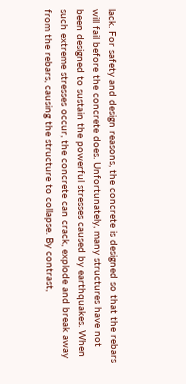lack. For safety and design reasons, the concrete is designed so that the rebars will fail before the concrete does. Unfortunately, many structures have not been designed to sustain the powerful stresses caused by earthquakes. When such extreme stresses occur, the concrete can crack, explode and break away from the rebars, causing the structure to collapse. By contrast,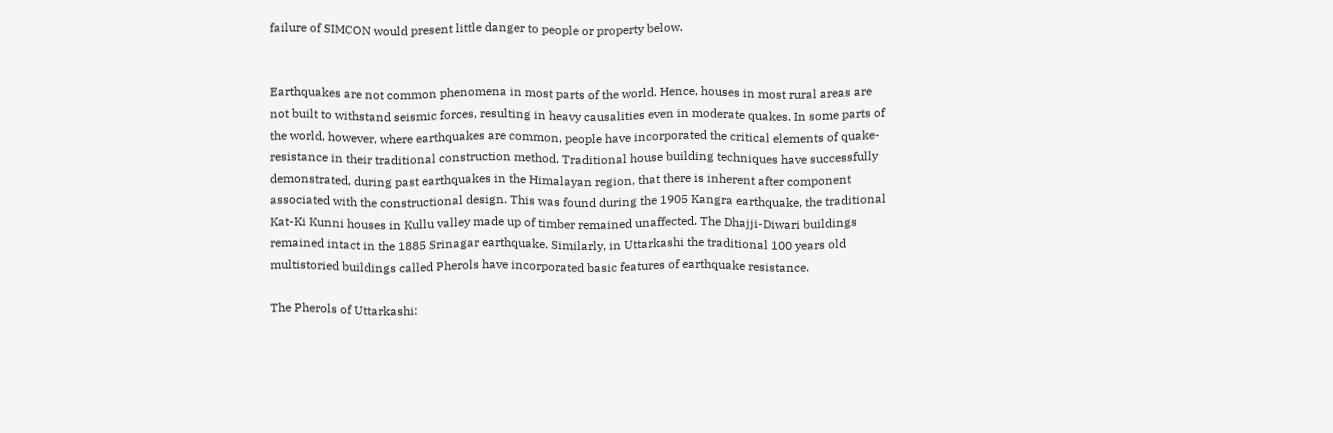failure of SIMCON would present little danger to people or property below.


Earthquakes are not common phenomena in most parts of the world. Hence, houses in most rural areas are not built to withstand seismic forces, resulting in heavy causalities even in moderate quakes. In some parts of the world, however, where earthquakes are common, people have incorporated the critical elements of quake-resistance in their traditional construction method. Traditional house building techniques have successfully demonstrated, during past earthquakes in the Himalayan region, that there is inherent after component associated with the constructional design. This was found during the 1905 Kangra earthquake, the traditional Kat-Ki Kunni houses in Kullu valley made up of timber remained unaffected. The Dhajji-Diwari buildings remained intact in the 1885 Srinagar earthquake. Similarly, in Uttarkashi the traditional 100 years old multistoried buildings called Pherols have incorporated basic features of earthquake resistance.

The Pherols of Uttarkashi: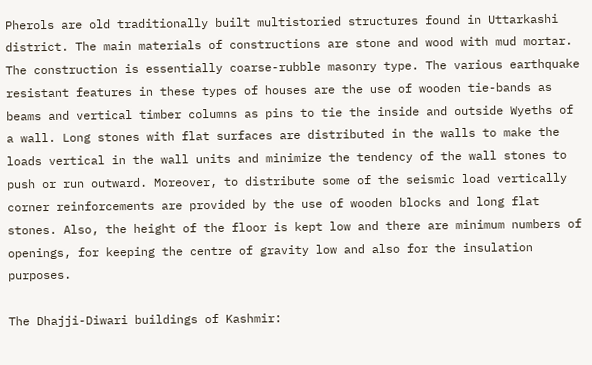Pherols are old traditionally built multistoried structures found in Uttarkashi district. The main materials of constructions are stone and wood with mud mortar. The construction is essentially coarse-rubble masonry type. The various earthquake resistant features in these types of houses are the use of wooden tie-bands as beams and vertical timber columns as pins to tie the inside and outside Wyeths of a wall. Long stones with flat surfaces are distributed in the walls to make the loads vertical in the wall units and minimize the tendency of the wall stones to push or run outward. Moreover, to distribute some of the seismic load vertically corner reinforcements are provided by the use of wooden blocks and long flat stones. Also, the height of the floor is kept low and there are minimum numbers of openings, for keeping the centre of gravity low and also for the insulation purposes.

The Dhajji-Diwari buildings of Kashmir: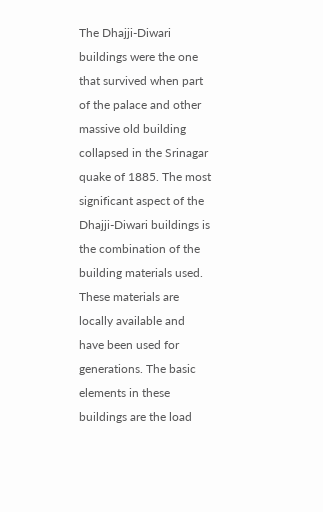The Dhajji-Diwari buildings were the one that survived when part of the palace and other massive old building collapsed in the Srinagar quake of 1885. The most significant aspect of the Dhajji-Diwari buildings is the combination of the building materials used. These materials are locally available and have been used for generations. The basic elements in these buildings are the load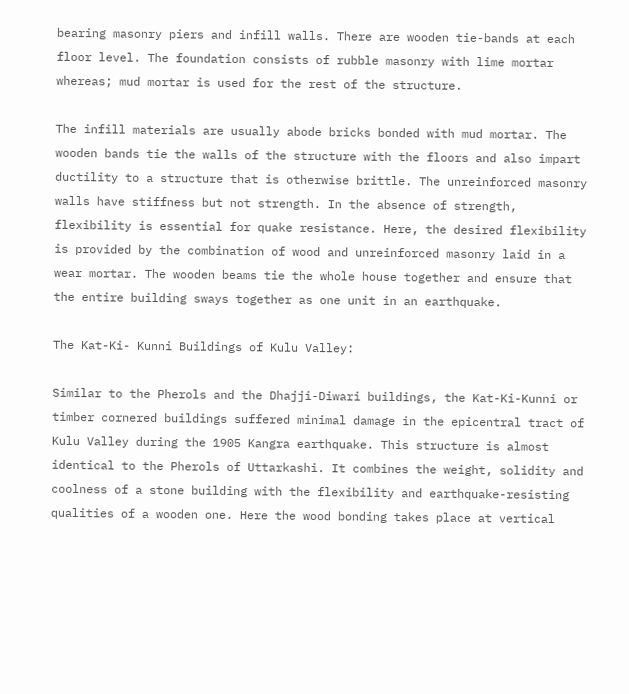bearing masonry piers and infill walls. There are wooden tie-bands at each floor level. The foundation consists of rubble masonry with lime mortar whereas; mud mortar is used for the rest of the structure.

The infill materials are usually abode bricks bonded with mud mortar. The wooden bands tie the walls of the structure with the floors and also impart ductility to a structure that is otherwise brittle. The unreinforced masonry walls have stiffness but not strength. In the absence of strength, flexibility is essential for quake resistance. Here, the desired flexibility is provided by the combination of wood and unreinforced masonry laid in a wear mortar. The wooden beams tie the whole house together and ensure that the entire building sways together as one unit in an earthquake.

The Kat-Ki- Kunni Buildings of Kulu Valley:

Similar to the Pherols and the Dhajji-Diwari buildings, the Kat-Ki-Kunni or timber cornered buildings suffered minimal damage in the epicentral tract of Kulu Valley during the 1905 Kangra earthquake. This structure is almost identical to the Pherols of Uttarkashi. It combines the weight, solidity and coolness of a stone building with the flexibility and earthquake-resisting qualities of a wooden one. Here the wood bonding takes place at vertical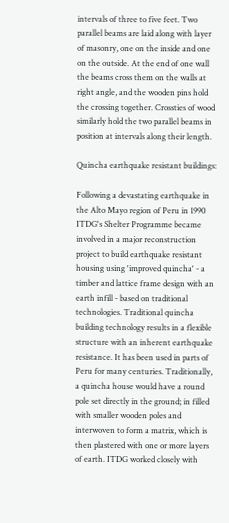intervals of three to five feet. Two parallel beams are laid along with layer of masonry, one on the inside and one on the outside. At the end of one wall the beams cross them on the walls at right angle, and the wooden pins hold the crossing together. Crossties of wood similarly hold the two parallel beams in position at intervals along their length.

Quincha earthquake resistant buildings:

Following a devastating earthquake in the Alto Mayo region of Peru in 1990 ITDG's Shelter Programme became involved in a major reconstruction project to build earthquake resistant housing using 'improved quincha' - a timber and lattice frame design with an earth infill - based on traditional technologies. Traditional quincha building technology results in a flexible structure with an inherent earthquake resistance. It has been used in parts of Peru for many centuries. Traditionally, a quincha house would have a round pole set directly in the ground; in filled with smaller wooden poles and interwoven to form a matrix, which is then plastered with one or more layers of earth. ITDG worked closely with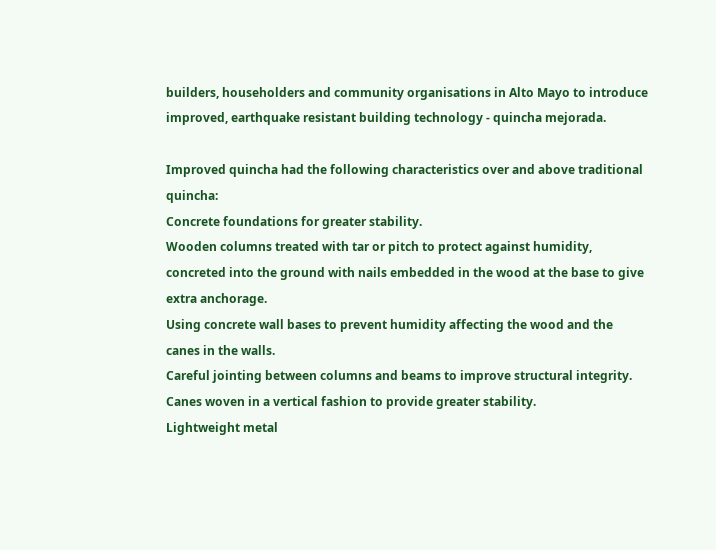builders, householders and community organisations in Alto Mayo to introduce improved, earthquake resistant building technology - quincha mejorada.

Improved quincha had the following characteristics over and above traditional quincha:
Concrete foundations for greater stability.
Wooden columns treated with tar or pitch to protect against humidity, concreted into the ground with nails embedded in the wood at the base to give extra anchorage.
Using concrete wall bases to prevent humidity affecting the wood and the canes in the walls.
Careful jointing between columns and beams to improve structural integrity.
Canes woven in a vertical fashion to provide greater stability.
Lightweight metal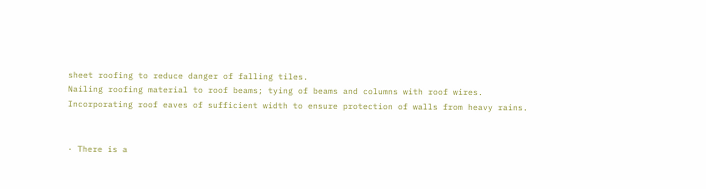sheet roofing to reduce danger of falling tiles.
Nailing roofing material to roof beams; tying of beams and columns with roof wires.
Incorporating roof eaves of sufficient width to ensure protection of walls from heavy rains.


· There is a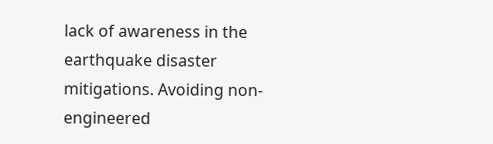lack of awareness in the earthquake disaster mitigations. Avoiding non-engineered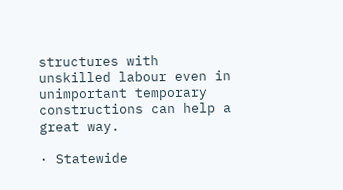structures with unskilled labour even in unimportant temporary constructions can help a great way.

· Statewide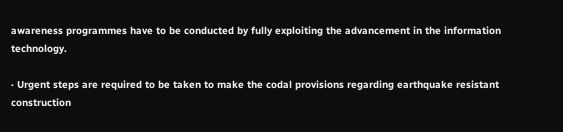awareness programmes have to be conducted by fully exploiting the advancement in the information technology.

· Urgent steps are required to be taken to make the codal provisions regarding earthquake resistant construction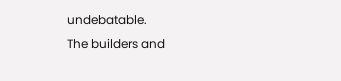undebatable.
The builders and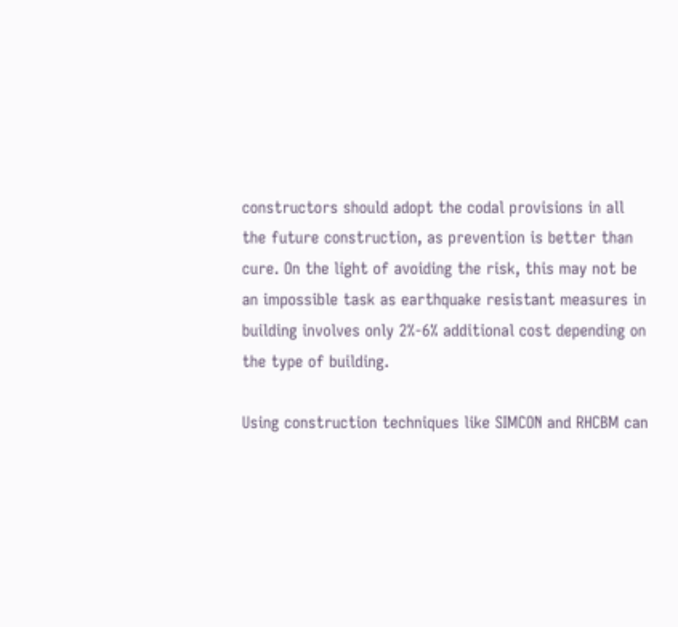constructors should adopt the codal provisions in all the future construction, as prevention is better than cure. On the light of avoiding the risk, this may not be an impossible task as earthquake resistant measures in building involves only 2%-6% additional cost depending on the type of building.

Using construction techniques like SIMCON and RHCBM can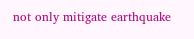not only mitigate earthquake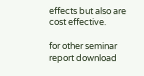effects but also are cost effective.

for other seminar report download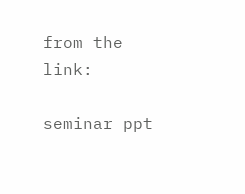from the link:

seminar ppt